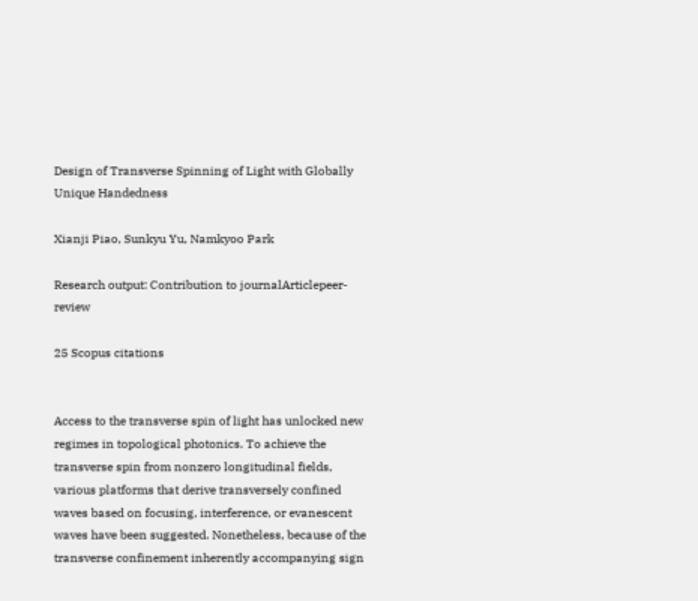Design of Transverse Spinning of Light with Globally Unique Handedness

Xianji Piao, Sunkyu Yu, Namkyoo Park

Research output: Contribution to journalArticlepeer-review

25 Scopus citations


Access to the transverse spin of light has unlocked new regimes in topological photonics. To achieve the transverse spin from nonzero longitudinal fields, various platforms that derive transversely confined waves based on focusing, interference, or evanescent waves have been suggested. Nonetheless, because of the transverse confinement inherently accompanying sign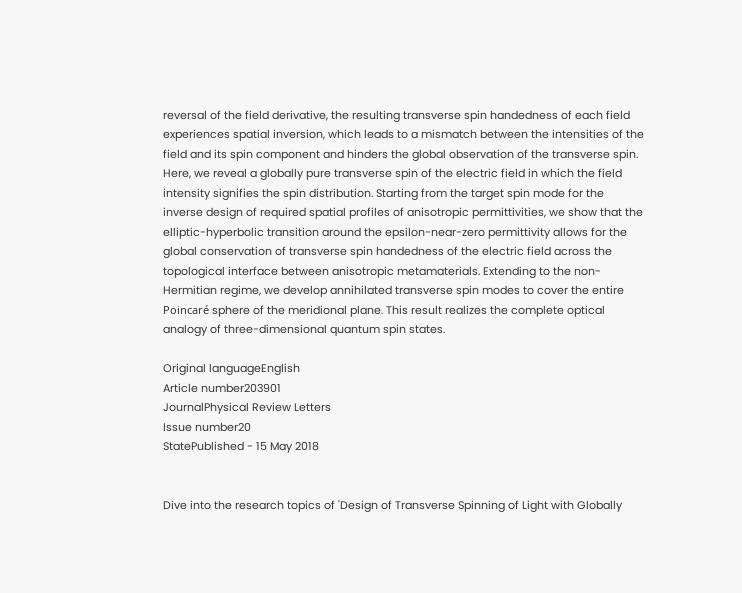reversal of the field derivative, the resulting transverse spin handedness of each field experiences spatial inversion, which leads to a mismatch between the intensities of the field and its spin component and hinders the global observation of the transverse spin. Here, we reveal a globally pure transverse spin of the electric field in which the field intensity signifies the spin distribution. Starting from the target spin mode for the inverse design of required spatial profiles of anisotropic permittivities, we show that the elliptic-hyperbolic transition around the epsilon-near-zero permittivity allows for the global conservation of transverse spin handedness of the electric field across the topological interface between anisotropic metamaterials. Extending to the non-Hermitian regime, we develop annihilated transverse spin modes to cover the entire Poincaré sphere of the meridional plane. This result realizes the complete optical analogy of three-dimensional quantum spin states.

Original languageEnglish
Article number203901
JournalPhysical Review Letters
Issue number20
StatePublished - 15 May 2018


Dive into the research topics of 'Design of Transverse Spinning of Light with Globally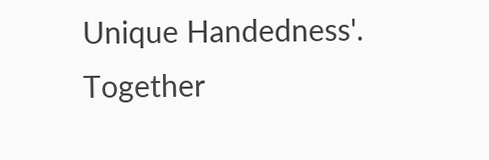Unique Handedness'. Together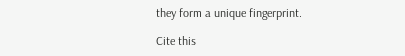they form a unique fingerprint.

Cite this